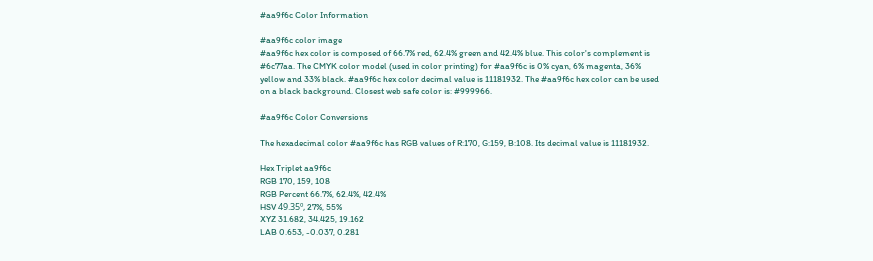#aa9f6c Color Information

#aa9f6c color image
#aa9f6c hex color is composed of 66.7% red, 62.4% green and 42.4% blue. This color's complement is #6c77aa. The CMYK color model (used in color printing) for #aa9f6c is 0% cyan, 6% magenta, 36% yellow and 33% black. #aa9f6c hex color decimal value is 11181932. The #aa9f6c hex color can be used on a black background. Closest web safe color is: #999966.

#aa9f6c Color Conversions

The hexadecimal color #aa9f6c has RGB values of R:170, G:159, B:108. Its decimal value is 11181932.

Hex Triplet aa9f6c
RGB 170, 159, 108
RGB Percent 66.7%, 62.4%, 42.4%
HSV 49.35º, 27%, 55%
XYZ 31.682, 34.425, 19.162
LAB 0.653, -0.037, 0.281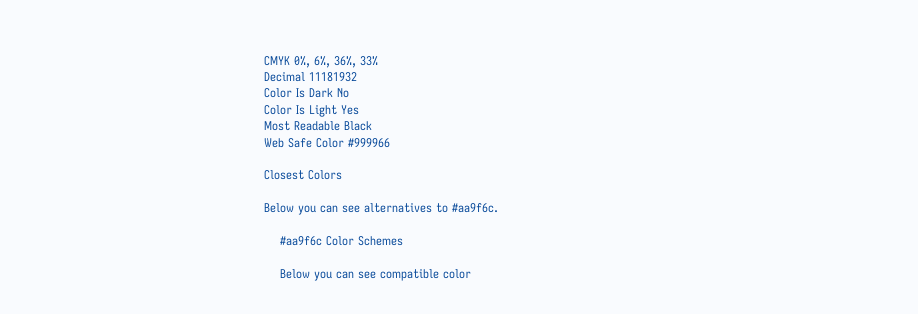CMYK 0%, 6%, 36%, 33%
Decimal 11181932
Color Is Dark No
Color Is Light Yes
Most Readable Black
Web Safe Color #999966

Closest Colors

Below you can see alternatives to #aa9f6c.

    #aa9f6c Color Schemes

    Below you can see compatible color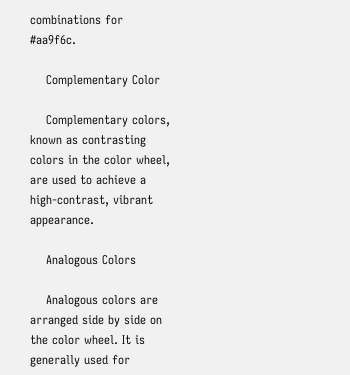combinations for #aa9f6c.

    Complementary Color

    Complementary colors, known as contrasting colors in the color wheel, are used to achieve a high-contrast, vibrant appearance.

    Analogous Colors

    Analogous colors are arranged side by side on the color wheel. It is generally used for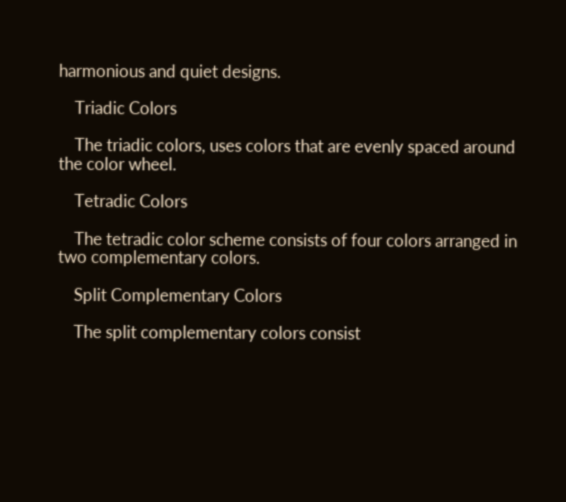harmonious and quiet designs.

    Triadic Colors

    The triadic colors, uses colors that are evenly spaced around the color wheel.

    Tetradic Colors

    The tetradic color scheme consists of four colors arranged in two complementary colors.

    Split Complementary Colors

    The split complementary colors consist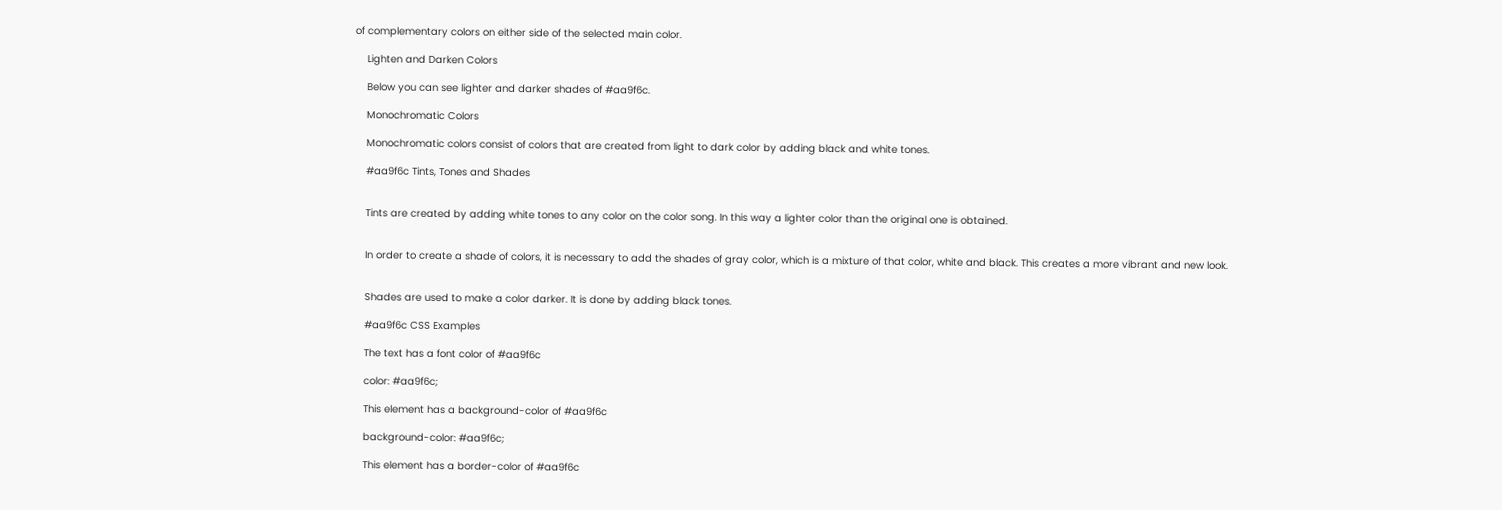of complementary colors on either side of the selected main color.

    Lighten and Darken Colors

    Below you can see lighter and darker shades of #aa9f6c.

    Monochromatic Colors

    Monochromatic colors consist of colors that are created from light to dark color by adding black and white tones.

    #aa9f6c Tints, Tones and Shades


    Tints are created by adding white tones to any color on the color song. In this way a lighter color than the original one is obtained.


    In order to create a shade of colors, it is necessary to add the shades of gray color, which is a mixture of that color, white and black. This creates a more vibrant and new look.


    Shades are used to make a color darker. It is done by adding black tones.

    #aa9f6c CSS Examples

    The text has a font color of #aa9f6c

    color: #aa9f6c;

    This element has a background-color of #aa9f6c

    background-color: #aa9f6c;

    This element has a border-color of #aa9f6c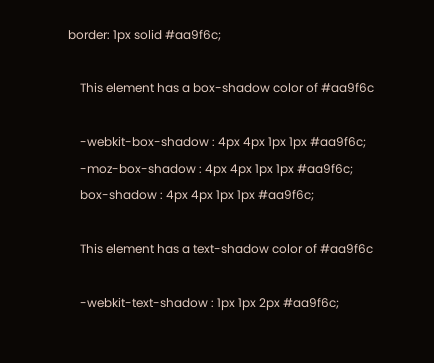border: 1px solid #aa9f6c;

    This element has a box-shadow color of #aa9f6c

    -webkit-box-shadow : 4px 4px 1px 1px #aa9f6c;
    -moz-box-shadow : 4px 4px 1px 1px #aa9f6c;
    box-shadow : 4px 4px 1px 1px #aa9f6c;

    This element has a text-shadow color of #aa9f6c

    -webkit-text-shadow : 1px 1px 2px #aa9f6c;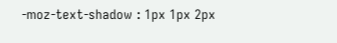-moz-text-shadow : 1px 1px 2px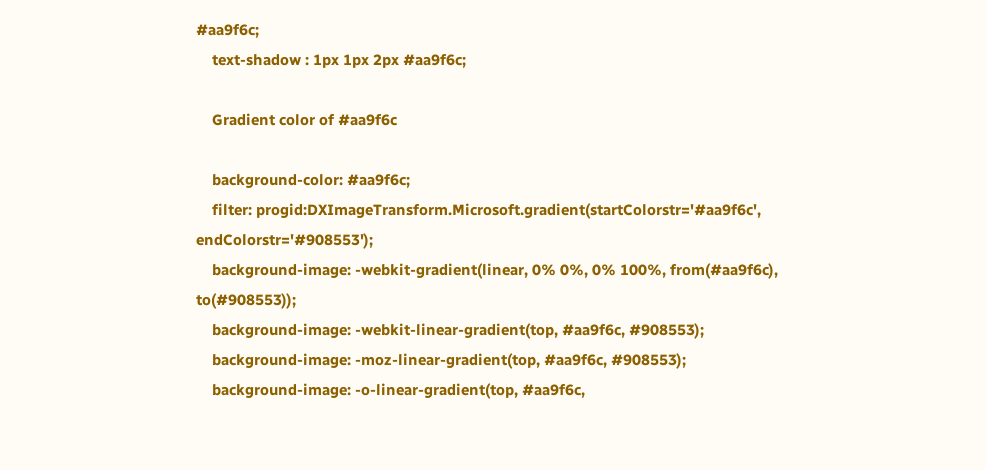#aa9f6c;
    text-shadow : 1px 1px 2px #aa9f6c;

    Gradient color of #aa9f6c

    background-color: #aa9f6c;
    filter: progid:DXImageTransform.Microsoft.gradient(startColorstr='#aa9f6c', endColorstr='#908553');
    background-image: -webkit-gradient(linear, 0% 0%, 0% 100%, from(#aa9f6c), to(#908553));
    background-image: -webkit-linear-gradient(top, #aa9f6c, #908553);
    background-image: -moz-linear-gradient(top, #aa9f6c, #908553);
    background-image: -o-linear-gradient(top, #aa9f6c,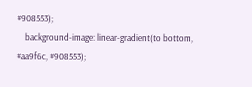#908553);
    background-image: linear-gradient(to bottom, #aa9f6c, #908553);